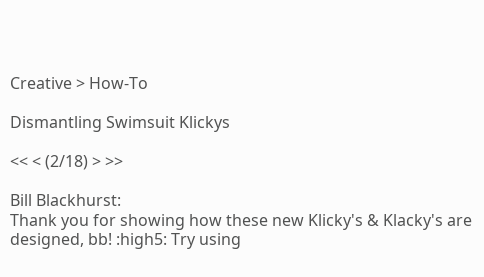Creative > How-To

Dismantling Swimsuit Klickys

<< < (2/18) > >>

Bill Blackhurst:
Thank you for showing how these new Klicky's & Klacky's are designed, bb! :high5: Try using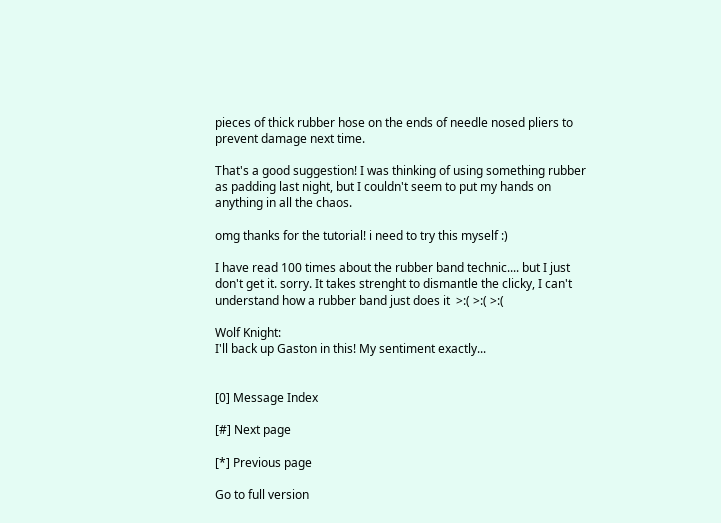pieces of thick rubber hose on the ends of needle nosed pliers to prevent damage next time.

That's a good suggestion! I was thinking of using something rubber as padding last night, but I couldn't seem to put my hands on anything in all the chaos.

omg thanks for the tutorial! i need to try this myself :)

I have read 100 times about the rubber band technic.... but I just don't get it. sorry. It takes strenght to dismantle the clicky, I can't understand how a rubber band just does it  >:( >:( >:(

Wolf Knight:
I'll back up Gaston in this! My sentiment exactly...


[0] Message Index

[#] Next page

[*] Previous page

Go to full version